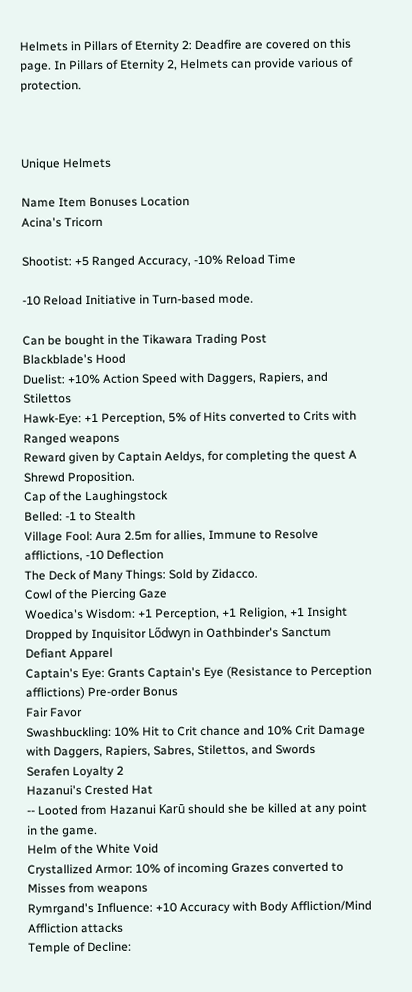Helmets in Pillars of Eternity 2: Deadfire are covered on this page. In Pillars of Eternity 2, Helmets can provide various of protection.



Unique Helmets

Name Item Bonuses Location
Acina's Tricorn

Shootist: +5 Ranged Accuracy, -10% Reload Time

-10 Reload Initiative in Turn-based mode.

Can be bought in the Tikawara Trading Post
Blackblade's Hood
Duelist: +10% Action Speed with Daggers, Rapiers, and Stilettos
Hawk-Eye: +1 Perception, 5% of Hits converted to Crits with Ranged weapons
Reward given by Captain Aeldys, for completing the quest A Shrewd Proposition.
Cap of the Laughingstock
Belled: -1 to Stealth
Village Fool: Aura 2.5m for allies, Immune to Resolve afflictions, -10 Deflection
The Deck of Many Things: Sold by Zidacco.
Cowl of the Piercing Gaze
Woedica's Wisdom: +1 Perception, +1 Religion, +1 Insight Dropped by Inquisitor Lődwyn in Oathbinder's Sanctum
Defiant Apparel
Captain's Eye: Grants Captain's Eye (Resistance to Perception afflictions) Pre-order Bonus
Fair Favor
Swashbuckling: 10% Hit to Crit chance and 10% Crit Damage
with Daggers, Rapiers, Sabres, Stilettos, and Swords
Serafen Loyalty 2
Hazanui's Crested Hat
-- Looted from Hazanui Karū should she be killed at any point in the game.
Helm of the White Void
Crystallized Armor: 10% of incoming Grazes converted to Misses from weapons
Rymrgand's Influence: +10 Accuracy with Body Affliction/Mind Affliction attacks
Temple of Decline: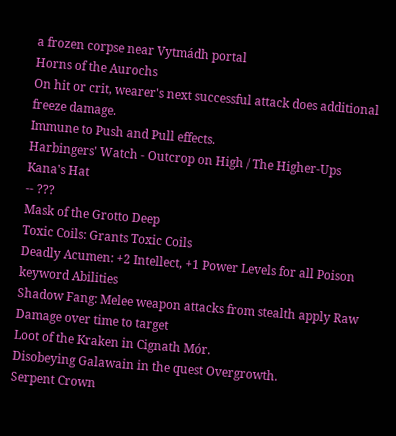a frozen corpse near Vytmádh portal
Horns of the Aurochs
On hit or crit, wearer's next successful attack does additional freeze damage.
Immune to Push and Pull effects.
Harbingers' Watch - Outcrop on High / The Higher-Ups
Kana's Hat
-- ???
Mask of the Grotto Deep
Toxic Coils: Grants Toxic Coils
Deadly Acumen: +2 Intellect, +1 Power Levels for all Poison keyword Abilities
Shadow Fang: Melee weapon attacks from stealth apply Raw Damage over time to target
Loot of the Kraken in Cignath Mór.
Disobeying Galawain in the quest Overgrowth.
Serpent Crown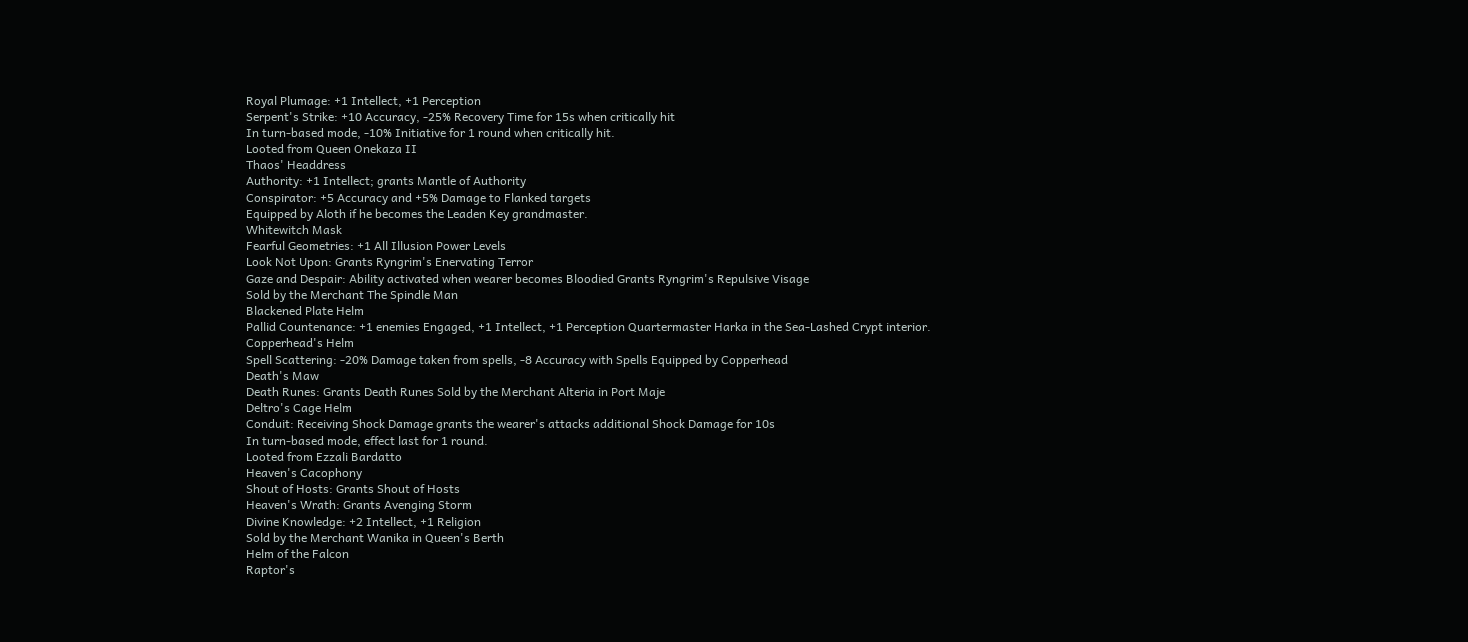Royal Plumage: +1 Intellect, +1 Perception
Serpent's Strike: +10 Accuracy, -25% Recovery Time for 15s when critically hit
In turn-based mode, -10% Initiative for 1 round when critically hit.
Looted from Queen Onekaza II
Thaos' Headdress
Authority: +1 Intellect; grants Mantle of Authority
Conspirator: +5 Accuracy and +5% Damage to Flanked targets
Equipped by Aloth if he becomes the Leaden Key grandmaster.
Whitewitch Mask
Fearful Geometries: +1 All Illusion Power Levels
Look Not Upon: Grants Ryngrim's Enervating Terror
Gaze and Despair: Ability activated when wearer becomes Bloodied Grants Ryngrim's Repulsive Visage
Sold by the Merchant The Spindle Man
Blackened Plate Helm
Pallid Countenance: +1 enemies Engaged, +1 Intellect, +1 Perception Quartermaster Harka in the Sea-Lashed Crypt interior.
Copperhead's Helm
Spell Scattering: -20% Damage taken from spells, -8 Accuracy with Spells Equipped by Copperhead
Death's Maw
Death Runes: Grants Death Runes Sold by the Merchant Alteria in Port Maje
Deltro's Cage Helm
Conduit: Receiving Shock Damage grants the wearer's attacks additional Shock Damage for 10s
In turn-based mode, effect last for 1 round.
Looted from Ezzali Bardatto
Heaven's Cacophony
Shout of Hosts: Grants Shout of Hosts
Heaven's Wrath: Grants Avenging Storm
Divine Knowledge: +2 Intellect, +1 Religion
Sold by the Merchant Wanika in Queen's Berth
Helm of the Falcon
Raptor's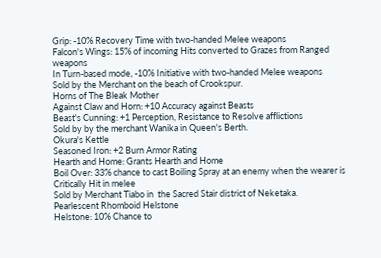Grip: -10% Recovery Time with two-handed Melee weapons
Falcon's Wings: 15% of incoming Hits converted to Grazes from Ranged weapons
In Turn-based mode, -10% Initiative with two-handed Melee weapons
Sold by the Merchant on the beach of Crookspur.
Horns of The Bleak Mother
Against Claw and Horn: +10 Accuracy against Beasts
Beast's Cunning: +1 Perception, Resistance to Resolve afflictions
Sold by by the merchant Wanika in Queen's Berth.
Okura's Kettle
Seasoned Iron: +2 Burn Armor Rating
Hearth and Home: Grants Hearth and Home
Boil Over: 33% chance to cast Boiling Spray at an enemy when the wearer is Critically Hit in melee
Sold by Merchant Tiabo in  the Sacred Stair district of Neketaka.
Pearlescent Rhomboid Helstone
Helstone: 10% Chance to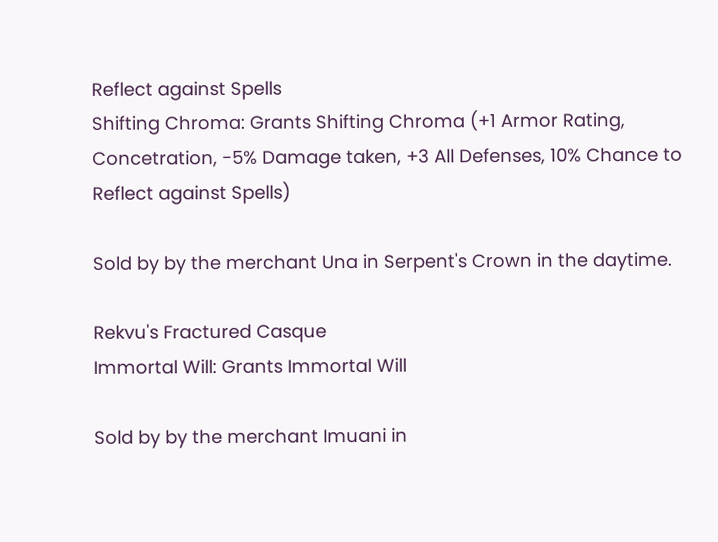Reflect against Spells
Shifting Chroma: Grants Shifting Chroma (+1 Armor Rating, Concetration, -5% Damage taken, +3 All Defenses, 10% Chance to Reflect against Spells)

Sold by by the merchant Una in Serpent's Crown in the daytime.

Rekvu's Fractured Casque
Immortal Will: Grants Immortal Will

Sold by by the merchant Imuani in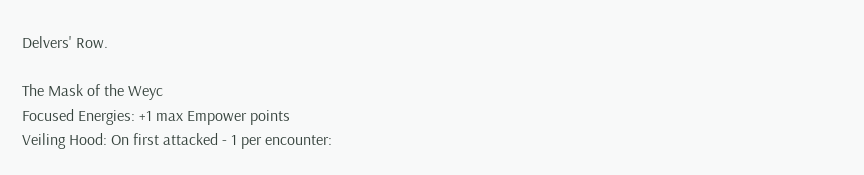Delvers' Row.

The Mask of the Weyc
Focused Energies: +1 max Empower points
Veiling Hood: On first attacked - 1 per encounter: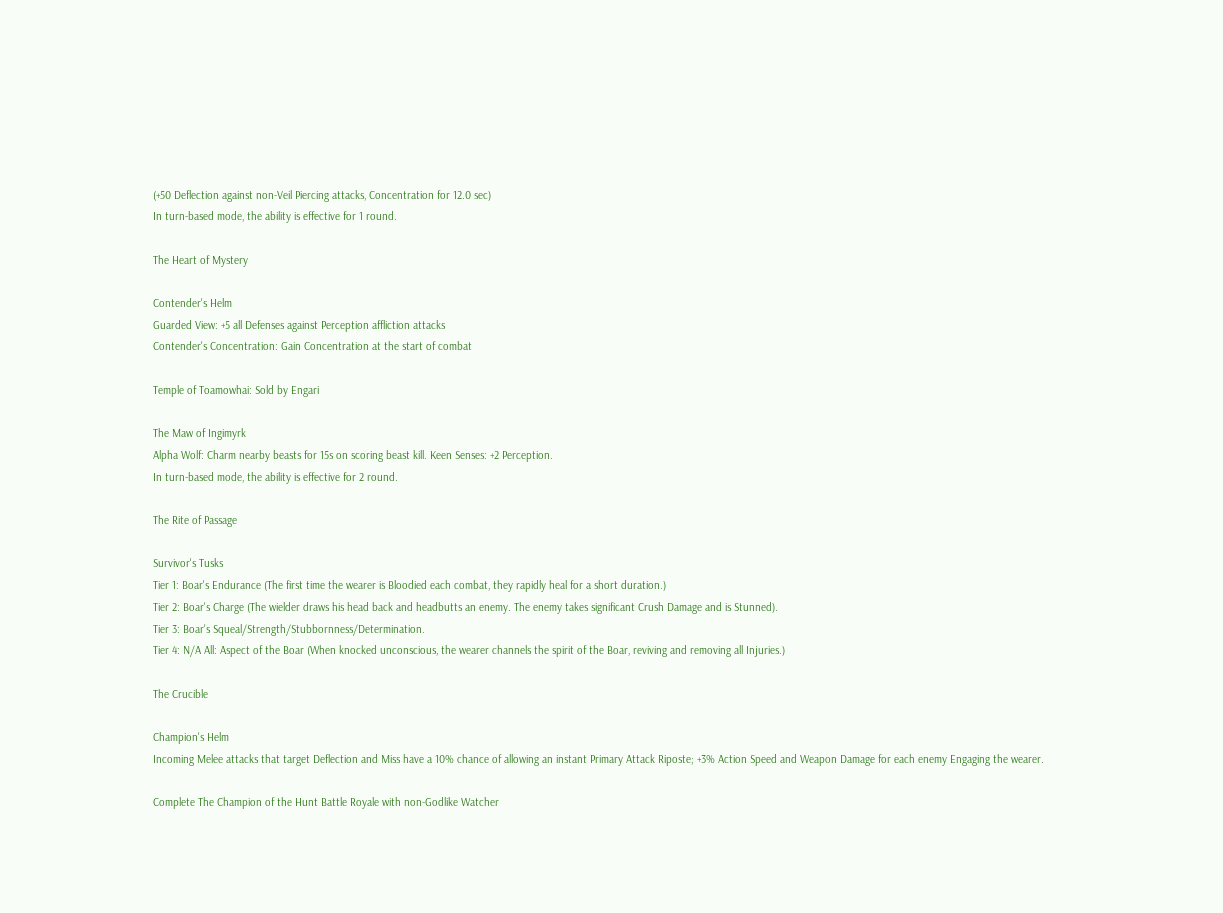(+50 Deflection against non-Veil Piercing attacks, Concentration for 12.0 sec)
In turn-based mode, the ability is effective for 1 round.

The Heart of Mystery

Contender's Helm
Guarded View: +5 all Defenses against Perception affliction attacks
Contender's Concentration: Gain Concentration at the start of combat

Temple of Toamowhai: Sold by Engari

The Maw of Ingimyrk
Alpha Wolf: Charm nearby beasts for 15s on scoring beast kill. Keen Senses: +2 Perception.
In turn-based mode, the ability is effective for 2 round.

The Rite of Passage

Survivor's Tusks
Tier 1: Boar's Endurance (The first time the wearer is Bloodied each combat, they rapidly heal for a short duration.)
Tier 2: Boar's Charge (The wielder draws his head back and headbutts an enemy. The enemy takes significant Crush Damage and is Stunned).
Tier 3: Boar's Squeal/Strength/Stubbornness/Determination.
Tier 4: N/A All: Aspect of the Boar (When knocked unconscious, the wearer channels the spirit of the Boar, reviving and removing all Injuries.)

The Crucible

Champion's Helm
Incoming Melee attacks that target Deflection and Miss have a 10% chance of allowing an instant Primary Attack Riposte; +3% Action Speed and Weapon Damage for each enemy Engaging the wearer.

Complete The Champion of the Hunt Battle Royale with non-Godlike Watcher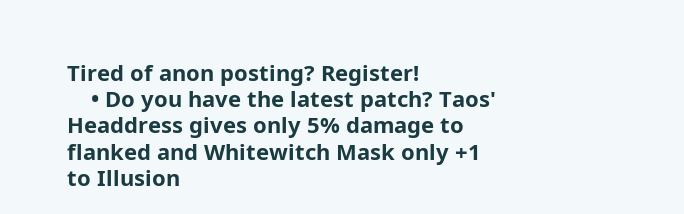Tired of anon posting? Register!
    • Do you have the latest patch? Taos' Headdress gives only 5% damage to flanked and Whitewitch Mask only +1 to Illusion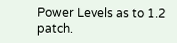Power Levels as to 1.2 patch.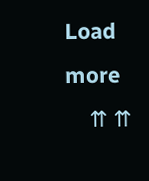Load more
    ⇈ ⇈